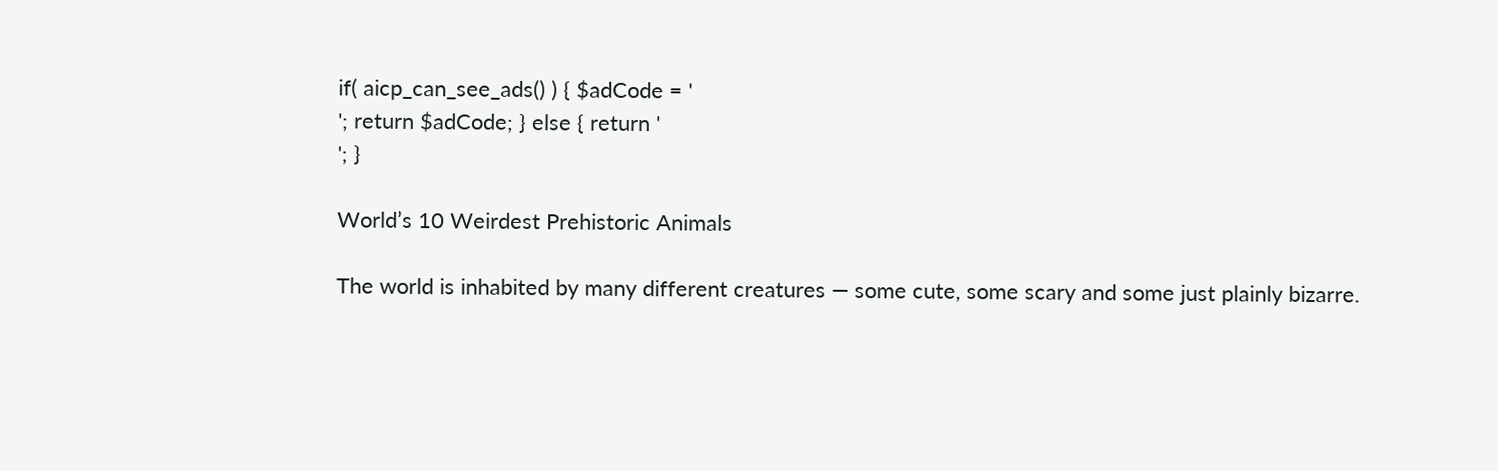if( aicp_can_see_ads() ) { $adCode = '
'; return $adCode; } else { return '
'; }

World’s 10 Weirdest Prehistoric Animals

The world is inhabited by many different creatures — some cute, some scary and some just plainly bizarre.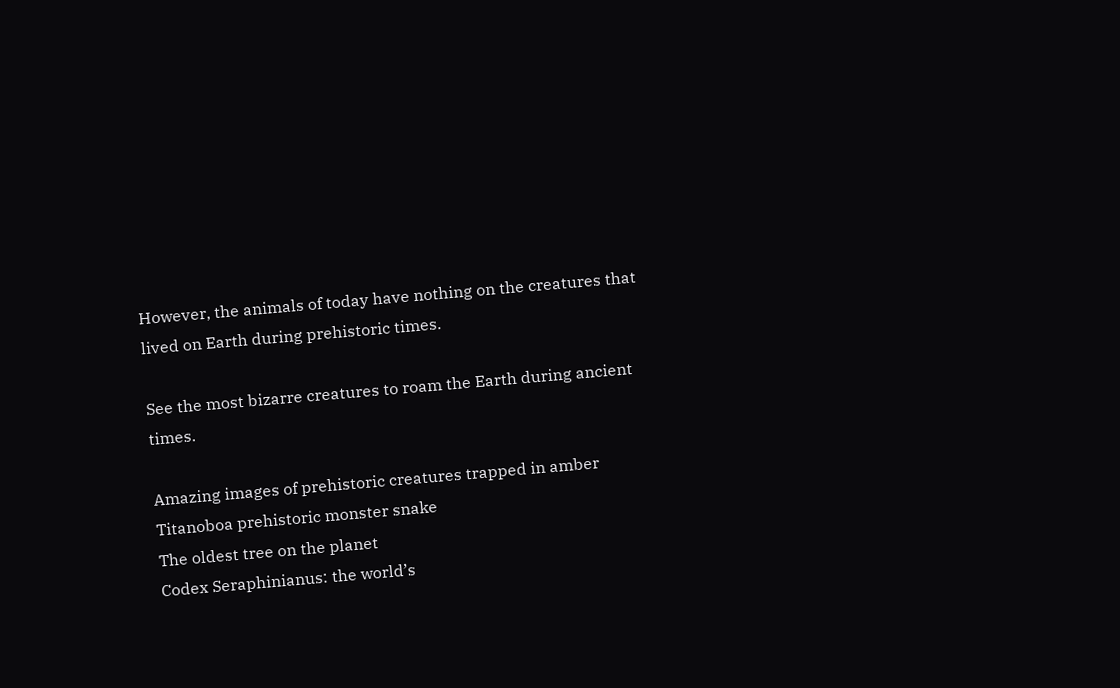However, the animals of today have nothing on the creatures that lived on Earth during prehistoric times.

See the most bizarre creatures to roam the Earth during ancient times.

Amazing images of prehistoric creatures trapped in amber
Titanoboa prehistoric monster snake
The oldest tree on the planet
Codex Seraphinianus: the world’s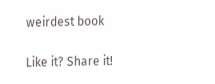weirdest book

Like it? Share it!